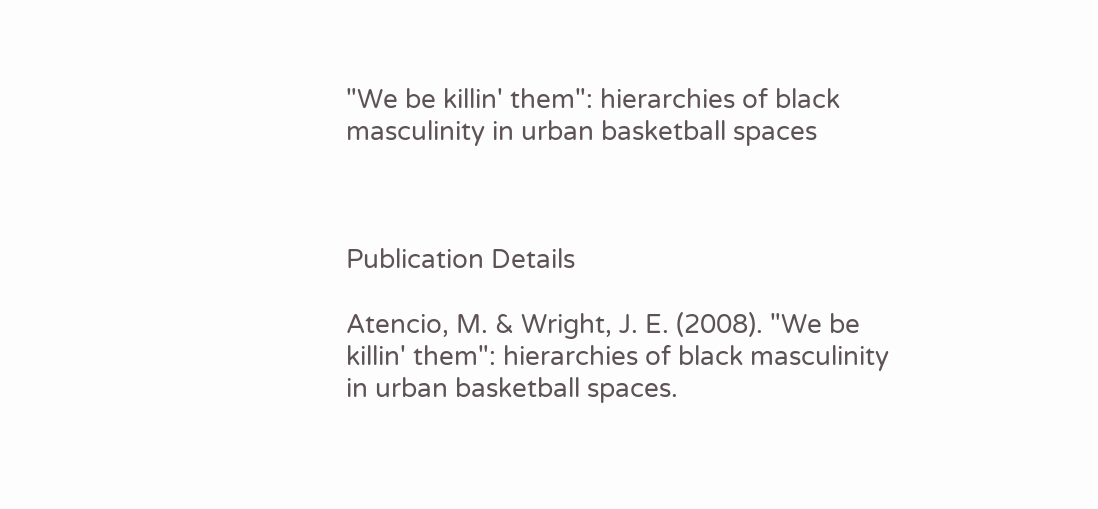"We be killin' them": hierarchies of black masculinity in urban basketball spaces



Publication Details

Atencio, M. & Wright, J. E. (2008). "We be killin' them": hierarchies of black masculinity in urban basketball spaces.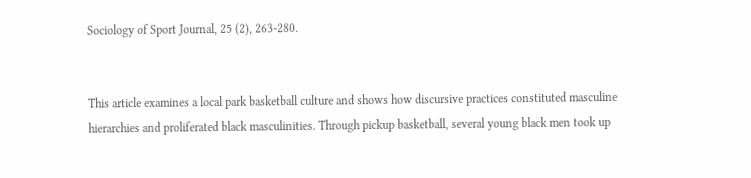Sociology of Sport Journal, 25 (2), 263-280.


This article examines a local park basketball culture and shows how discursive practices constituted masculine hierarchies and proliferated black masculinities. Through pickup basketball, several young black men took up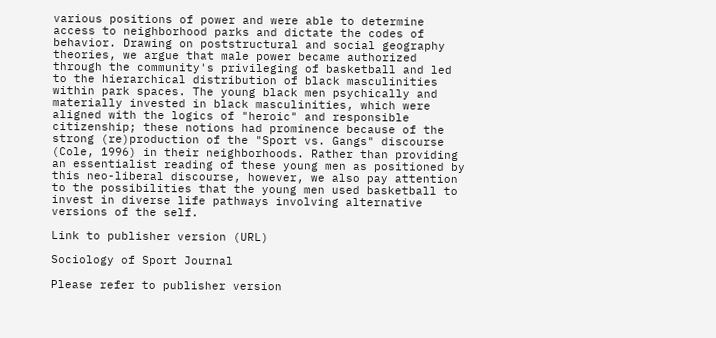various positions of power and were able to determine access to neighborhood parks and dictate the codes of behavior. Drawing on poststructural and social geography theories, we argue that male power became authorized through the community's privileging of basketball and led to the hierarchical distribution of black masculinities within park spaces. The young black men psychically and materially invested in black masculinities, which were aligned with the logics of "heroic" and responsible citizenship; these notions had prominence because of the strong (re)production of the "Sport vs. Gangs" discourse (Cole, 1996) in their neighborhoods. Rather than providing an essentialist reading of these young men as positioned by this neo-liberal discourse, however, we also pay attention to the possibilities that the young men used basketball to invest in diverse life pathways involving alternative versions of the self.

Link to publisher version (URL)

Sociology of Sport Journal

Please refer to publisher version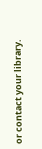or contact your library.